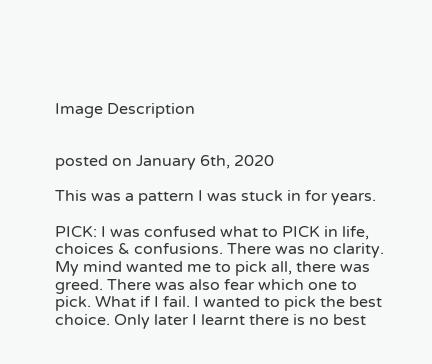Image Description


posted on January 6th, 2020

This was a pattern I was stuck in for years.

PICK: I was confused what to PICK in life, choices & confusions. There was no clarity. My mind wanted me to pick all, there was greed. There was also fear which one to pick. What if I fail. I wanted to pick the best choice. Only later I learnt there is no best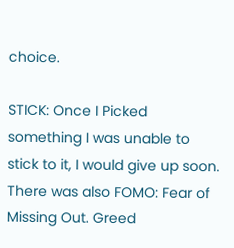choice.

STICK: Once I Picked something I was unable to stick to it, I would give up soon. There was also FOMO: Fear of Missing Out. Greed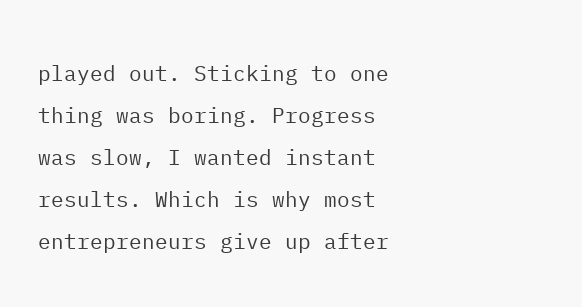played out. Sticking to one thing was boring. Progress was slow, I wanted instant results. Which is why most entrepreneurs give up after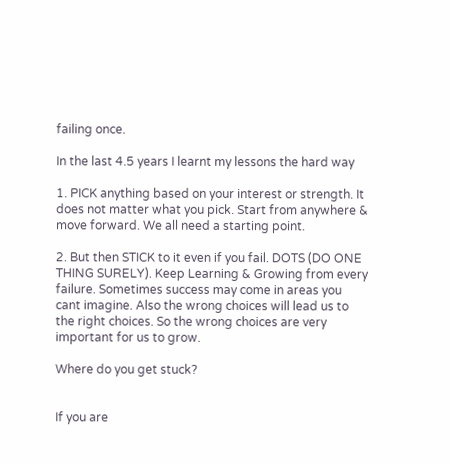failing once.

In the last 4.5 years I learnt my lessons the hard way

1. PICK anything based on your interest or strength. It does not matter what you pick. Start from anywhere & move forward. We all need a starting point.

2. But then STICK to it even if you fail. DOTS (DO ONE THING SURELY). Keep Learning & Growing from every failure. Sometimes success may come in areas you cant imagine. Also the wrong choices will lead us to the right choices. So the wrong choices are very important for us to grow.

Where do you get stuck?


If you are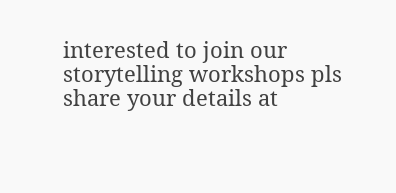interested to join our storytelling workshops pls share your details at